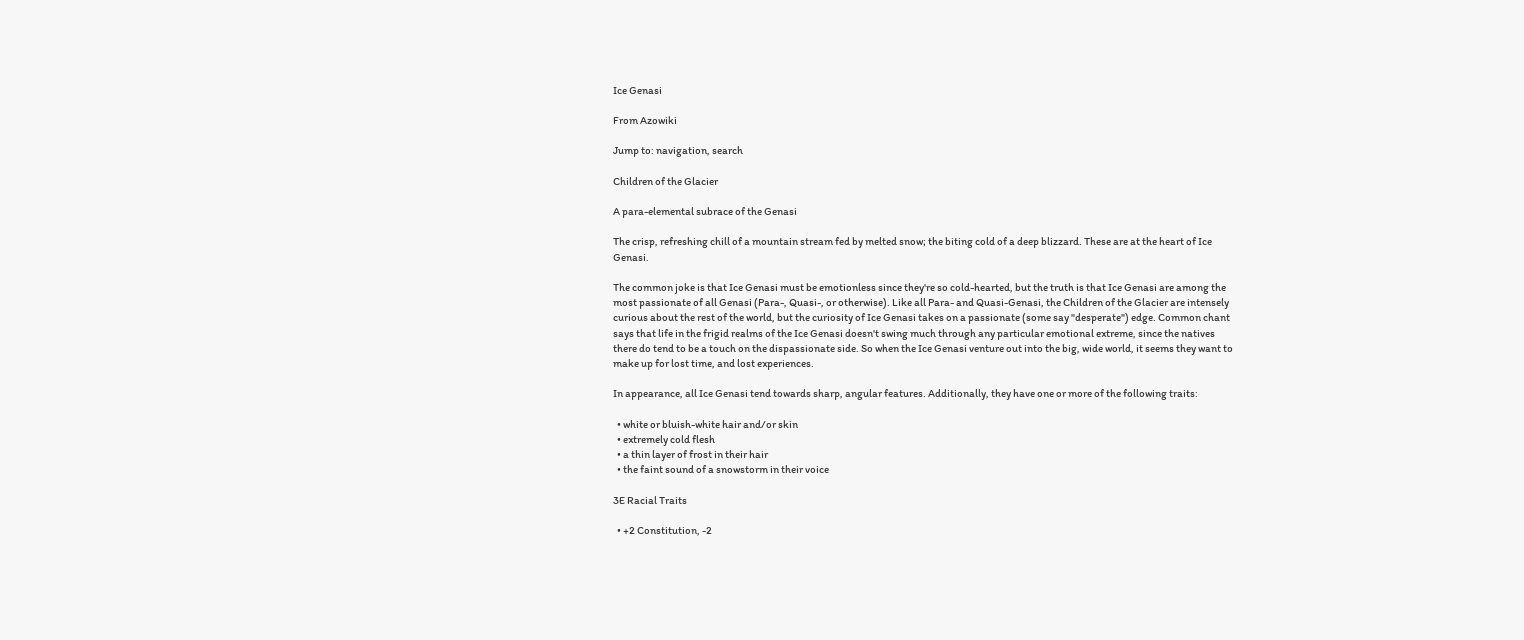Ice Genasi

From Azowiki

Jump to: navigation, search

Children of the Glacier

A para-elemental subrace of the Genasi

The crisp, refreshing chill of a mountain stream fed by melted snow; the biting cold of a deep blizzard. These are at the heart of Ice Genasi.

The common joke is that Ice Genasi must be emotionless since they're so cold-hearted, but the truth is that Ice Genasi are among the most passionate of all Genasi (Para-, Quasi-, or otherwise). Like all Para- and Quasi-Genasi, the Children of the Glacier are intensely curious about the rest of the world, but the curiosity of Ice Genasi takes on a passionate (some say "desperate") edge. Common chant says that life in the frigid realms of the Ice Genasi doesn't swing much through any particular emotional extreme, since the natives there do tend to be a touch on the dispassionate side. So when the Ice Genasi venture out into the big, wide world, it seems they want to make up for lost time, and lost experiences.

In appearance, all Ice Genasi tend towards sharp, angular features. Additionally, they have one or more of the following traits:

  • white or bluish-white hair and/or skin
  • extremely cold flesh
  • a thin layer of frost in their hair
  • the faint sound of a snowstorm in their voice

3E Racial Traits

  • +2 Constitution, -2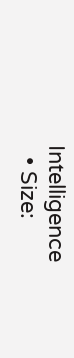Intelligence
  • Size: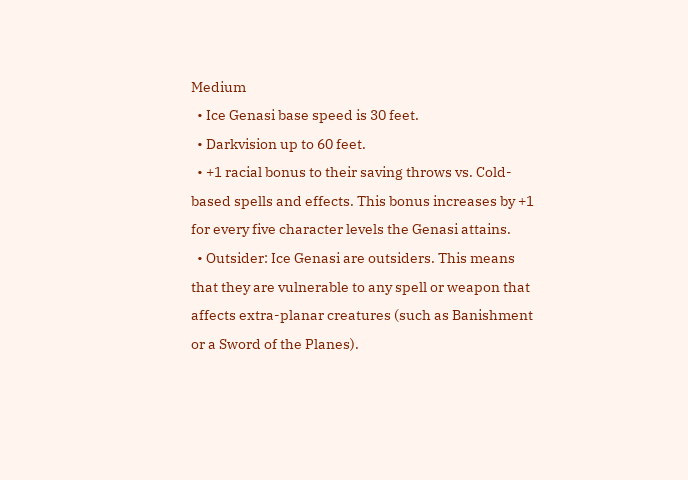Medium
  • Ice Genasi base speed is 30 feet.
  • Darkvision up to 60 feet.
  • +1 racial bonus to their saving throws vs. Cold-based spells and effects. This bonus increases by +1 for every five character levels the Genasi attains.
  • Outsider: Ice Genasi are outsiders. This means that they are vulnerable to any spell or weapon that affects extra-planar creatures (such as Banishment or a Sword of the Planes).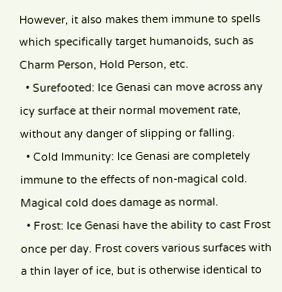However, it also makes them immune to spells which specifically target humanoids, such as Charm Person, Hold Person, etc.
  • Surefooted: Ice Genasi can move across any icy surface at their normal movement rate, without any danger of slipping or falling.
  • Cold Immunity: Ice Genasi are completely immune to the effects of non-magical cold. Magical cold does damage as normal.
  • Frost: Ice Genasi have the ability to cast Frost once per day. Frost covers various surfaces with a thin layer of ice, but is otherwise identical to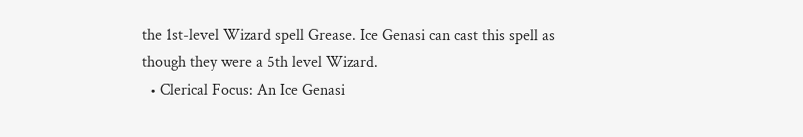the 1st-level Wizard spell Grease. Ice Genasi can cast this spell as though they were a 5th level Wizard.
  • Clerical Focus: An Ice Genasi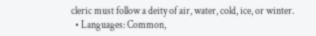cleric must follow a deity of air, water, cold, ice, or winter.
  • Languages: Common,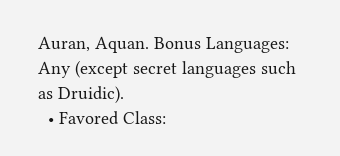Auran, Aquan. Bonus Languages: Any (except secret languages such as Druidic).
  • Favored Class: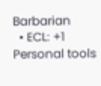Barbarian
  • ECL: +1
Personal tools